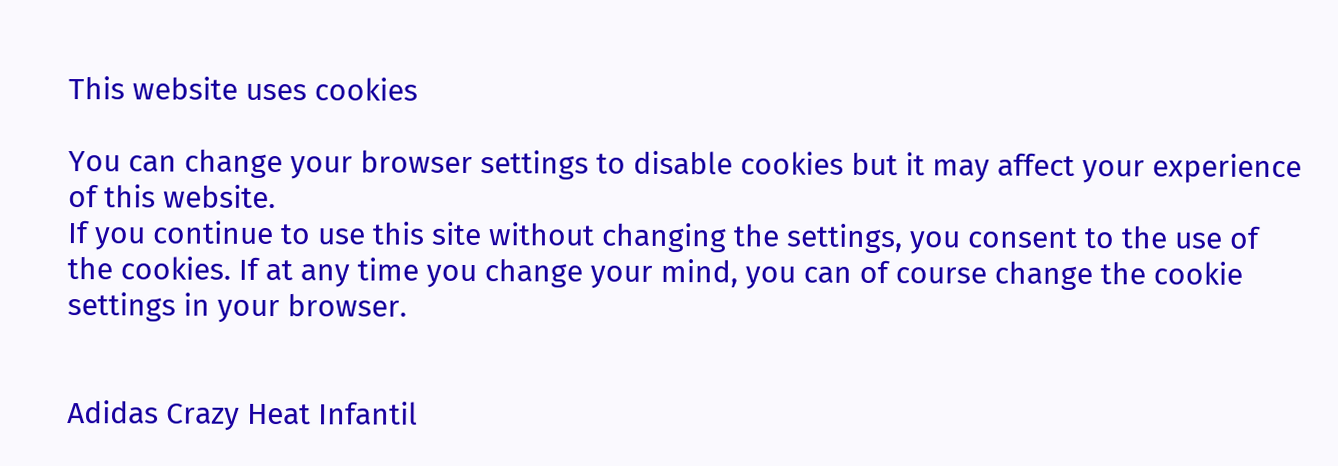This website uses cookies

You can change your browser settings to disable cookies but it may affect your experience of this website.
If you continue to use this site without changing the settings, you consent to the use of the cookies. If at any time you change your mind, you can of course change the cookie settings in your browser.


Adidas Crazy Heat Infantil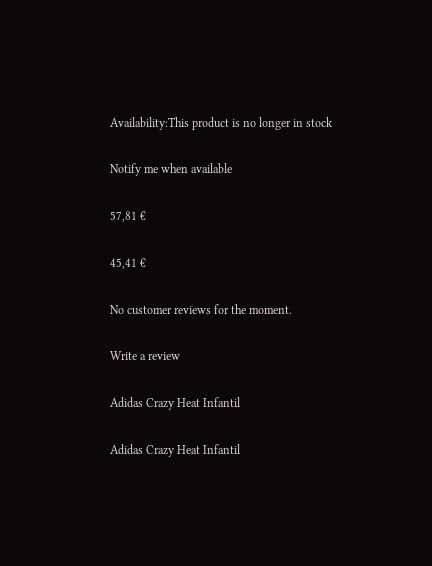Availability:This product is no longer in stock

Notify me when available

57,81 €

45,41 €

No customer reviews for the moment.

Write a review

Adidas Crazy Heat Infantil

Adidas Crazy Heat Infantil